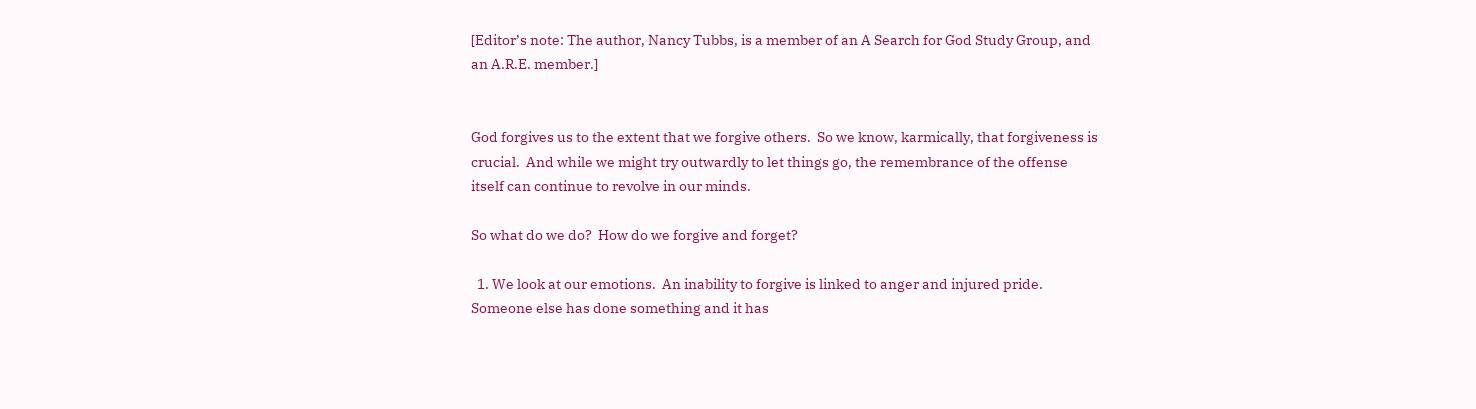[Editor’s note: The author, Nancy Tubbs, is a member of an A Search for God Study Group, and an A.R.E. member.]


God forgives us to the extent that we forgive others.  So we know, karmically, that forgiveness is crucial.  And while we might try outwardly to let things go, the remembrance of the offense itself can continue to revolve in our minds.

So what do we do?  How do we forgive and forget?

  1. We look at our emotions.  An inability to forgive is linked to anger and injured pride.  Someone else has done something and it has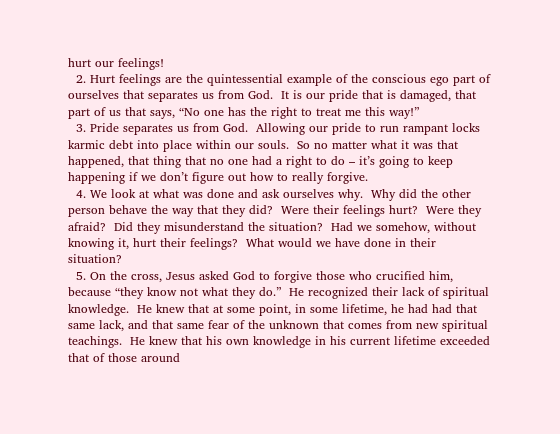hurt our feelings!
  2. Hurt feelings are the quintessential example of the conscious ego part of ourselves that separates us from God.  It is our pride that is damaged, that part of us that says, “No one has the right to treat me this way!”
  3. Pride separates us from God.  Allowing our pride to run rampant locks karmic debt into place within our souls.  So no matter what it was that happened, that thing that no one had a right to do – it’s going to keep happening if we don’t figure out how to really forgive.
  4. We look at what was done and ask ourselves why.  Why did the other person behave the way that they did?  Were their feelings hurt?  Were they afraid?  Did they misunderstand the situation?  Had we somehow, without knowing it, hurt their feelings?  What would we have done in their situation?
  5. On the cross, Jesus asked God to forgive those who crucified him, because “they know not what they do.”  He recognized their lack of spiritual knowledge.  He knew that at some point, in some lifetime, he had had that same lack, and that same fear of the unknown that comes from new spiritual teachings.  He knew that his own knowledge in his current lifetime exceeded that of those around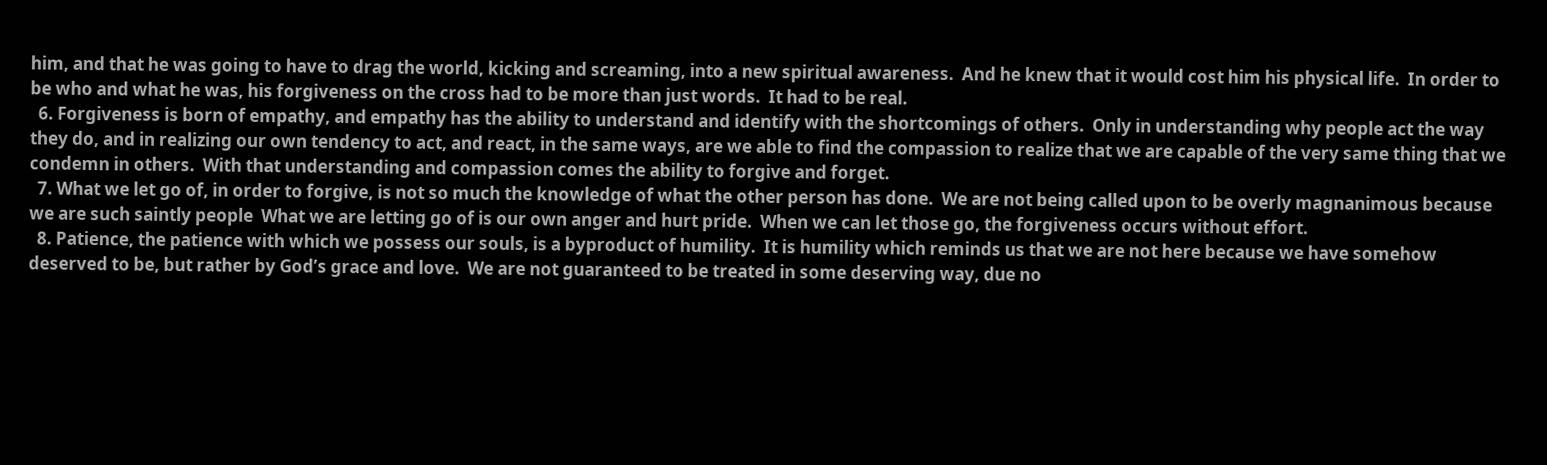him, and that he was going to have to drag the world, kicking and screaming, into a new spiritual awareness.  And he knew that it would cost him his physical life.  In order to be who and what he was, his forgiveness on the cross had to be more than just words.  It had to be real.
  6. Forgiveness is born of empathy, and empathy has the ability to understand and identify with the shortcomings of others.  Only in understanding why people act the way they do, and in realizing our own tendency to act, and react, in the same ways, are we able to find the compassion to realize that we are capable of the very same thing that we condemn in others.  With that understanding and compassion comes the ability to forgive and forget.
  7. What we let go of, in order to forgive, is not so much the knowledge of what the other person has done.  We are not being called upon to be overly magnanimous because we are such saintly people  What we are letting go of is our own anger and hurt pride.  When we can let those go, the forgiveness occurs without effort.
  8. Patience, the patience with which we possess our souls, is a byproduct of humility.  It is humility which reminds us that we are not here because we have somehow deserved to be, but rather by God’s grace and love.  We are not guaranteed to be treated in some deserving way, due no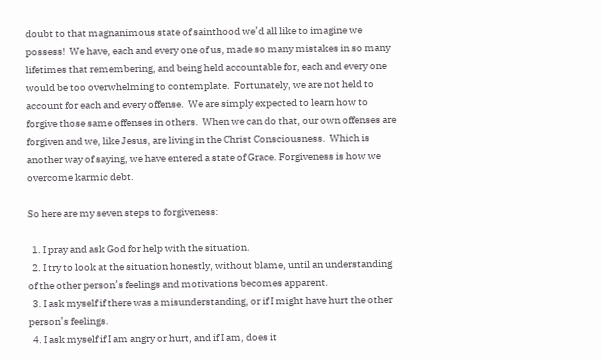doubt to that magnanimous state of sainthood we’d all like to imagine we possess!  We have, each and every one of us, made so many mistakes in so many lifetimes that remembering, and being held accountable for, each and every one would be too overwhelming to contemplate.  Fortunately, we are not held to account for each and every offense.  We are simply expected to learn how to forgive those same offenses in others.  When we can do that, our own offenses are forgiven and we, like Jesus, are living in the Christ Consciousness.  Which is another way of saying, we have entered a state of Grace. Forgiveness is how we overcome karmic debt.

So here are my seven steps to forgiveness:

  1. I pray and ask God for help with the situation.
  2. I try to look at the situation honestly, without blame, until an understanding of the other person’s feelings and motivations becomes apparent.
  3. I ask myself if there was a misunderstanding, or if I might have hurt the other person’s feelings.
  4. I ask myself if I am angry or hurt, and if I am, does it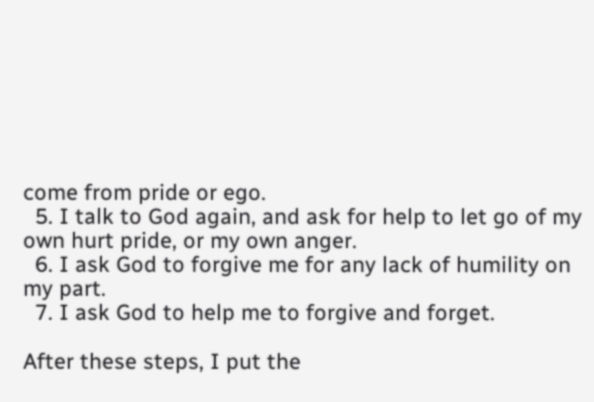come from pride or ego.
  5. I talk to God again, and ask for help to let go of my own hurt pride, or my own anger.
  6. I ask God to forgive me for any lack of humility on my part.
  7. I ask God to help me to forgive and forget.

After these steps, I put the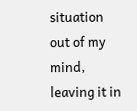situation out of my mind, leaving it in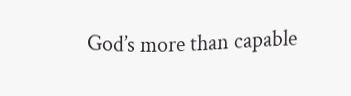God’s more than capable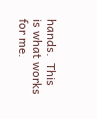hands.  This is what works for me.